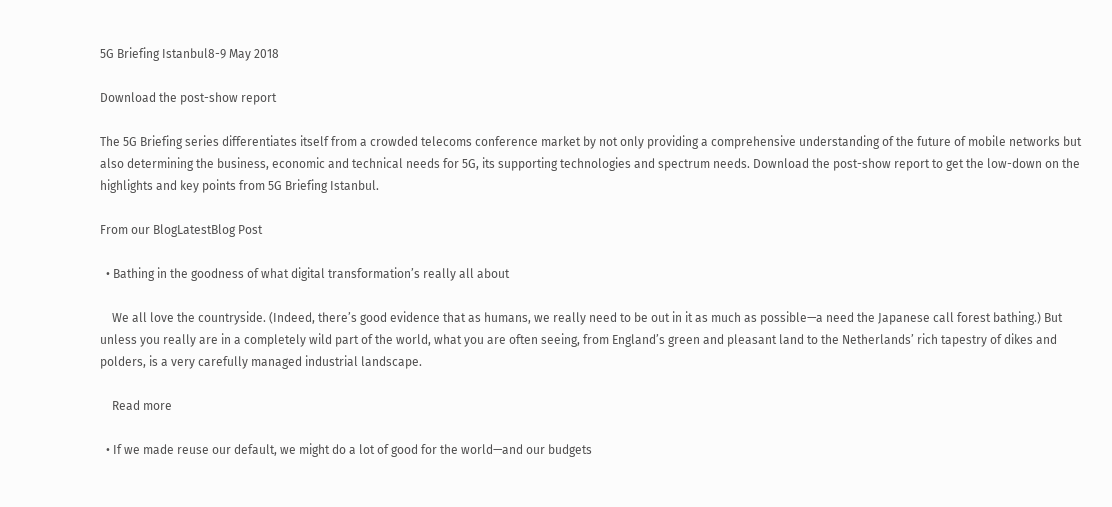5G Briefing Istanbul8-9 May 2018

Download the post-show report

The 5G Briefing series differentiates itself from a crowded telecoms conference market by not only providing a comprehensive understanding of the future of mobile networks but also determining the business, economic and technical needs for 5G, its supporting technologies and spectrum needs. Download the post-show report to get the low-down on the highlights and key points from 5G Briefing Istanbul.

From our BlogLatestBlog Post

  • Bathing in the goodness of what digital transformation’s really all about

    We all love the countryside. (Indeed, there’s good evidence that as humans, we really need to be out in it as much as possible—a need the Japanese call forest bathing.) But unless you really are in a completely wild part of the world, what you are often seeing, from England’s green and pleasant land to the Netherlands’ rich tapestry of dikes and polders, is a very carefully managed industrial landscape.

    Read more

  • If we made reuse our default, we might do a lot of good for the world—and our budgets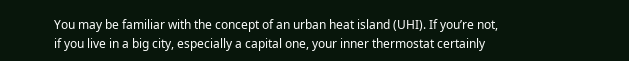You may be familiar with the concept of an urban heat island (UHI). If you’re not, if you live in a big city, especially a capital one, your inner thermostat certainly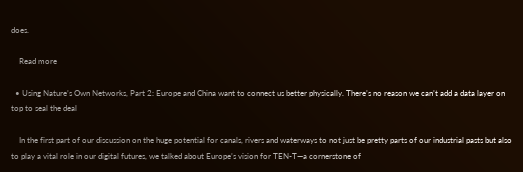does.

    Read more

  • Using Nature’s Own Networks, Part 2: Europe and China want to connect us better physically. There’s no reason we can’t add a data layer on top to seal the deal

    In the first part of our discussion on the huge potential for canals, rivers and waterways to not just be pretty parts of our industrial pasts but also to play a vital role in our digital futures, we talked about Europe’s vision for TEN-T—a cornerstone of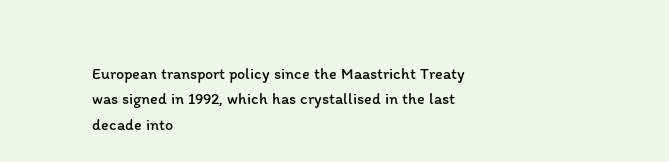European transport policy since the Maastricht Treaty was signed in 1992, which has crystallised in the last decade into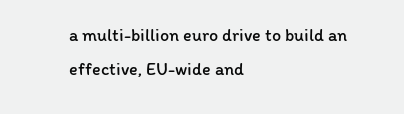a multi-billion euro drive to build an effective, EU-wide and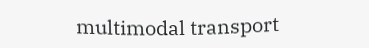multimodal transport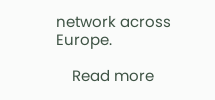network across Europe.

    Read more